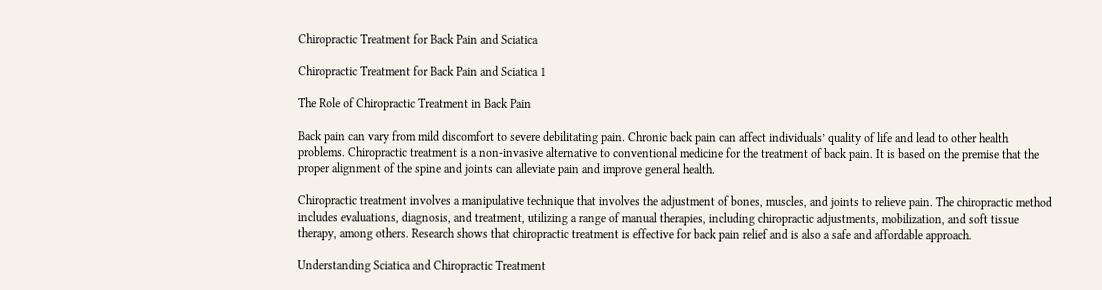Chiropractic Treatment for Back Pain and Sciatica

Chiropractic Treatment for Back Pain and Sciatica 1

The Role of Chiropractic Treatment in Back Pain

Back pain can vary from mild discomfort to severe debilitating pain. Chronic back pain can affect individuals’ quality of life and lead to other health problems. Chiropractic treatment is a non-invasive alternative to conventional medicine for the treatment of back pain. It is based on the premise that the proper alignment of the spine and joints can alleviate pain and improve general health.

Chiropractic treatment involves a manipulative technique that involves the adjustment of bones, muscles, and joints to relieve pain. The chiropractic method includes evaluations, diagnosis, and treatment, utilizing a range of manual therapies, including chiropractic adjustments, mobilization, and soft tissue therapy, among others. Research shows that chiropractic treatment is effective for back pain relief and is also a safe and affordable approach.

Understanding Sciatica and Chiropractic Treatment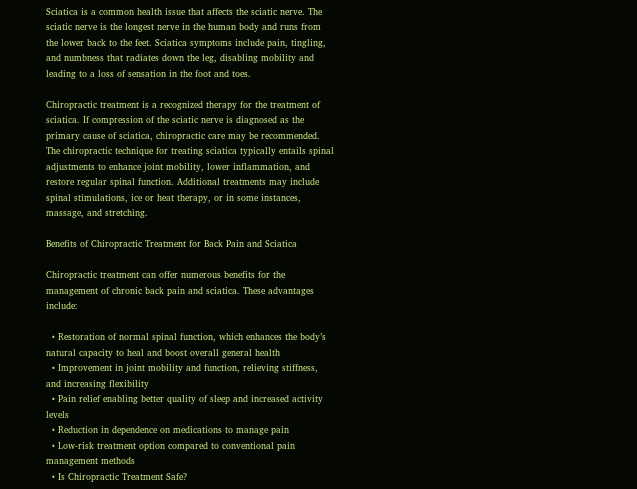Sciatica is a common health issue that affects the sciatic nerve. The sciatic nerve is the longest nerve in the human body and runs from the lower back to the feet. Sciatica symptoms include pain, tingling, and numbness that radiates down the leg, disabling mobility and leading to a loss of sensation in the foot and toes.

Chiropractic treatment is a recognized therapy for the treatment of sciatica. If compression of the sciatic nerve is diagnosed as the primary cause of sciatica, chiropractic care may be recommended. The chiropractic technique for treating sciatica typically entails spinal adjustments to enhance joint mobility, lower inflammation, and restore regular spinal function. Additional treatments may include spinal stimulations, ice or heat therapy, or in some instances, massage, and stretching.

Benefits of Chiropractic Treatment for Back Pain and Sciatica

Chiropractic treatment can offer numerous benefits for the management of chronic back pain and sciatica. These advantages include:

  • Restoration of normal spinal function, which enhances the body’s natural capacity to heal and boost overall general health
  • Improvement in joint mobility and function, relieving stiffness, and increasing flexibility
  • Pain relief enabling better quality of sleep and increased activity levels
  • Reduction in dependence on medications to manage pain
  • Low-risk treatment option compared to conventional pain management methods
  • Is Chiropractic Treatment Safe?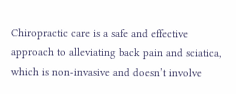Chiropractic care is a safe and effective approach to alleviating back pain and sciatica, which is non-invasive and doesn’t involve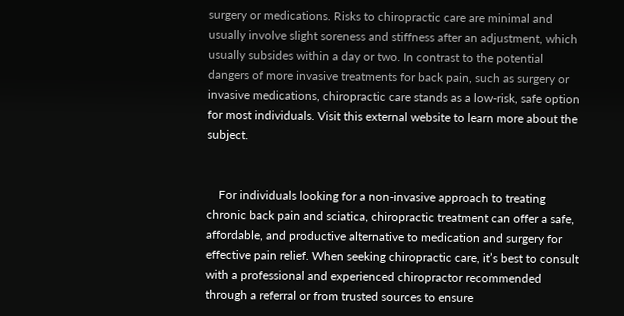surgery or medications. Risks to chiropractic care are minimal and usually involve slight soreness and stiffness after an adjustment, which usually subsides within a day or two. In contrast to the potential dangers of more invasive treatments for back pain, such as surgery or invasive medications, chiropractic care stands as a low-risk, safe option for most individuals. Visit this external website to learn more about the subject.


    For individuals looking for a non-invasive approach to treating chronic back pain and sciatica, chiropractic treatment can offer a safe, affordable, and productive alternative to medication and surgery for effective pain relief. When seeking chiropractic care, it’s best to consult with a professional and experienced chiropractor recommended through a referral or from trusted sources to ensure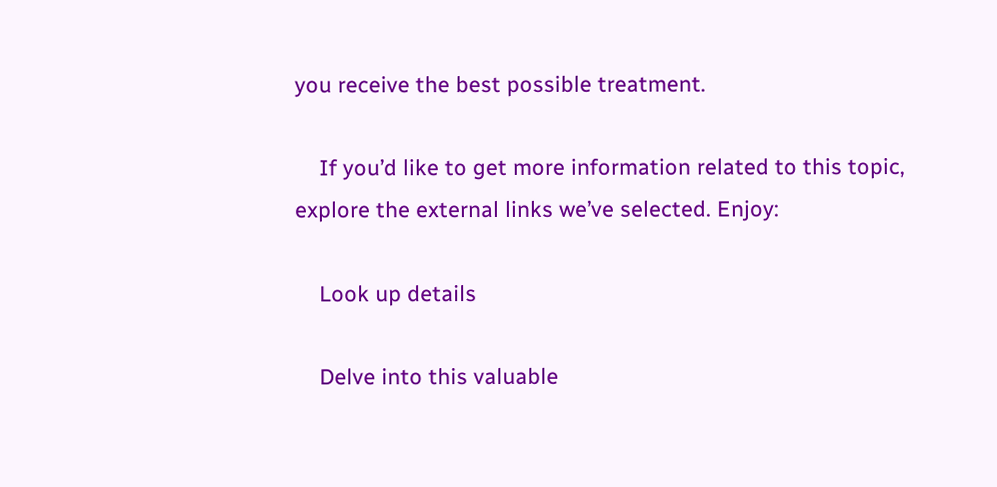you receive the best possible treatment.

    If you’d like to get more information related to this topic, explore the external links we’ve selected. Enjoy:

    Look up details

    Delve into this valuable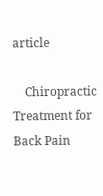article

    Chiropractic Treatment for Back Pain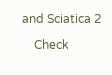and Sciatica 2

    Check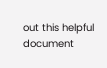out this helpful document